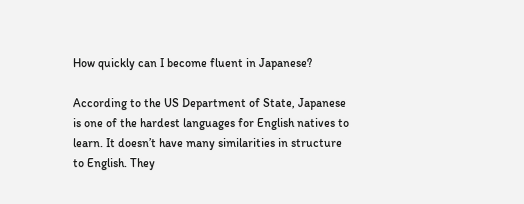How quickly can I become fluent in Japanese?

According to the US Department of State, Japanese is one of the hardest languages for English natives to learn. It doesn’t have many similarities in structure to English. They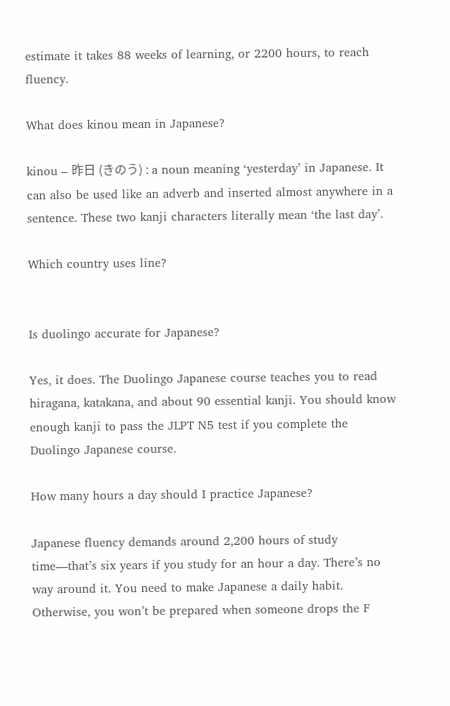estimate it takes 88 weeks of learning, or 2200 hours, to reach fluency.

What does kinou mean in Japanese?

kinou – 昨日 (きのう) : a noun meaning ‘yesterday’ in Japanese. It can also be used like an adverb and inserted almost anywhere in a sentence. These two kanji characters literally mean ‘the last day’.

Which country uses line?


Is duolingo accurate for Japanese?

Yes, it does. The Duolingo Japanese course teaches you to read hiragana, katakana, and about 90 essential kanji. You should know enough kanji to pass the JLPT N5 test if you complete the Duolingo Japanese course.

How many hours a day should I practice Japanese?

Japanese fluency demands around 2,200 hours of study time—that’s six years if you study for an hour a day. There’s no way around it. You need to make Japanese a daily habit. Otherwise, you won’t be prepared when someone drops the F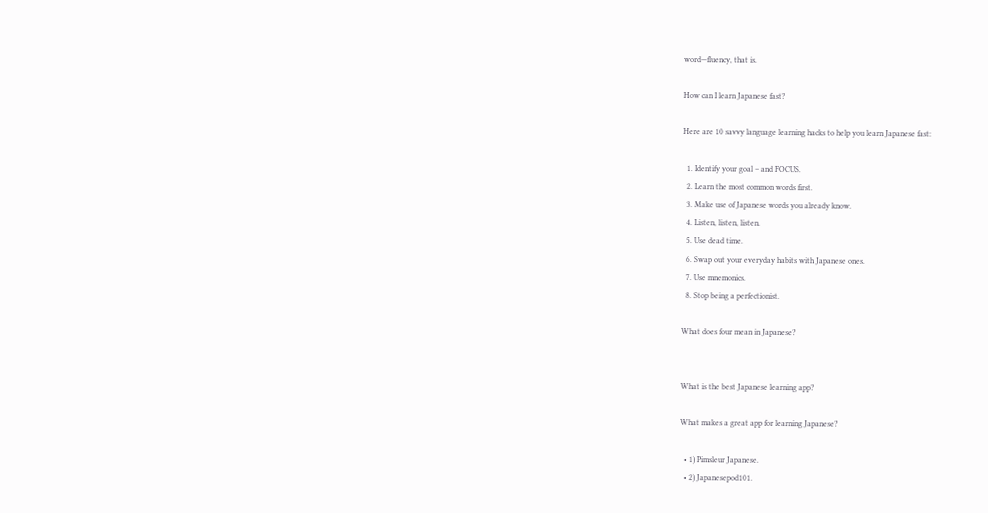word—fluency, that is.

How can I learn Japanese fast?

Here are 10 savvy language learning hacks to help you learn Japanese fast:

  1. Identify your goal – and FOCUS.
  2. Learn the most common words first.
  3. Make use of Japanese words you already know.
  4. Listen, listen, listen.
  5. Use dead time.
  6. Swap out your everyday habits with Japanese ones.
  7. Use mnemonics.
  8. Stop being a perfectionist.

What does four mean in Japanese?


What is the best Japanese learning app?

What makes a great app for learning Japanese?

  • 1) Pimsleur Japanese.
  • 2) Japanesepod101.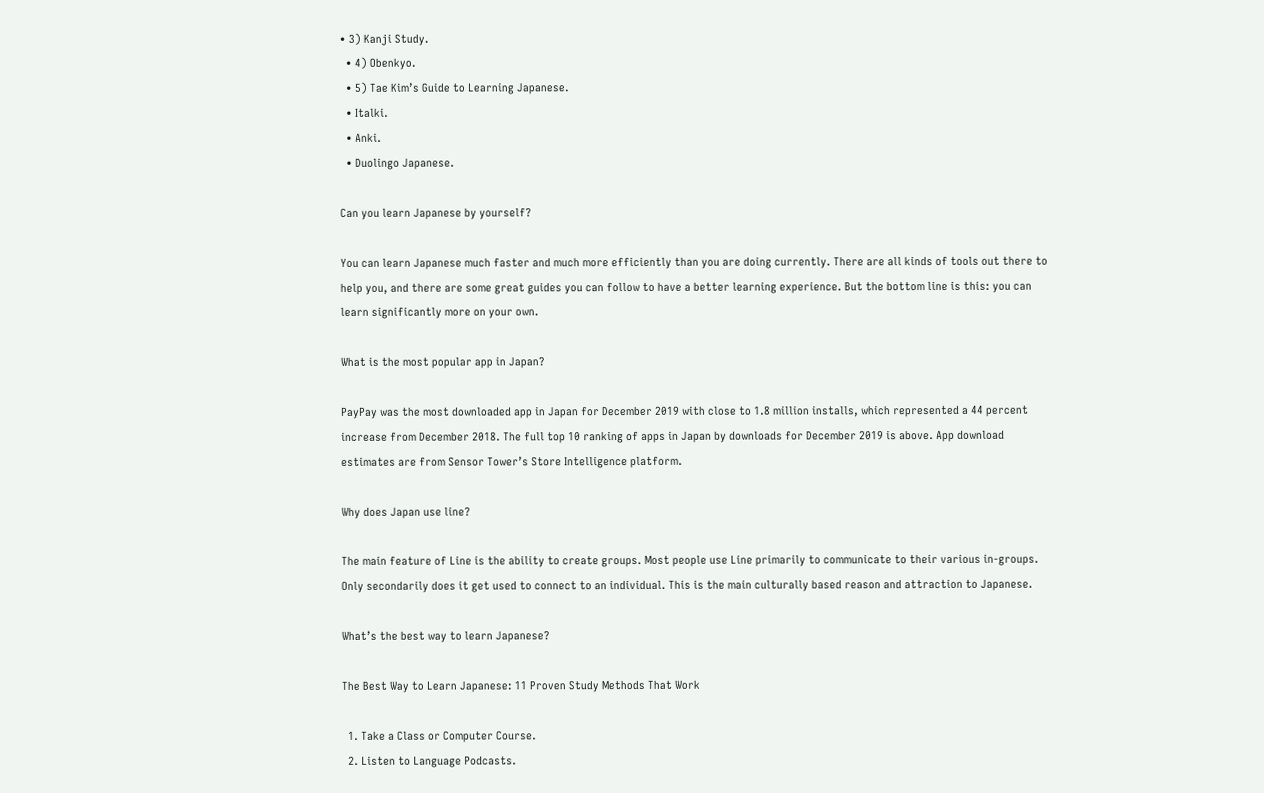• 3) Kanji Study.
  • 4) Obenkyo.
  • 5) Tae Kim’s Guide to Learning Japanese.
  • Italki.
  • Anki.
  • Duolingo Japanese.

Can you learn Japanese by yourself?

You can learn Japanese much faster and much more efficiently than you are doing currently. There are all kinds of tools out there to help you, and there are some great guides you can follow to have a better learning experience. But the bottom line is this: you can learn significantly more on your own.

What is the most popular app in Japan?

PayPay was the most downloaded app in Japan for December 2019 with close to 1.8 million installs, which represented a 44 percent increase from December 2018. The full top 10 ranking of apps in Japan by downloads for December 2019 is above. App download estimates are from Sensor Tower’s Store Intelligence platform.

Why does Japan use line?

The main feature of Line is the ability to create groups. Most people use Line primarily to communicate to their various in-groups. Only secondarily does it get used to connect to an individual. This is the main culturally based reason and attraction to Japanese.

What’s the best way to learn Japanese?

The Best Way to Learn Japanese: 11 Proven Study Methods That Work

  1. Take a Class or Computer Course.
  2. Listen to Language Podcasts.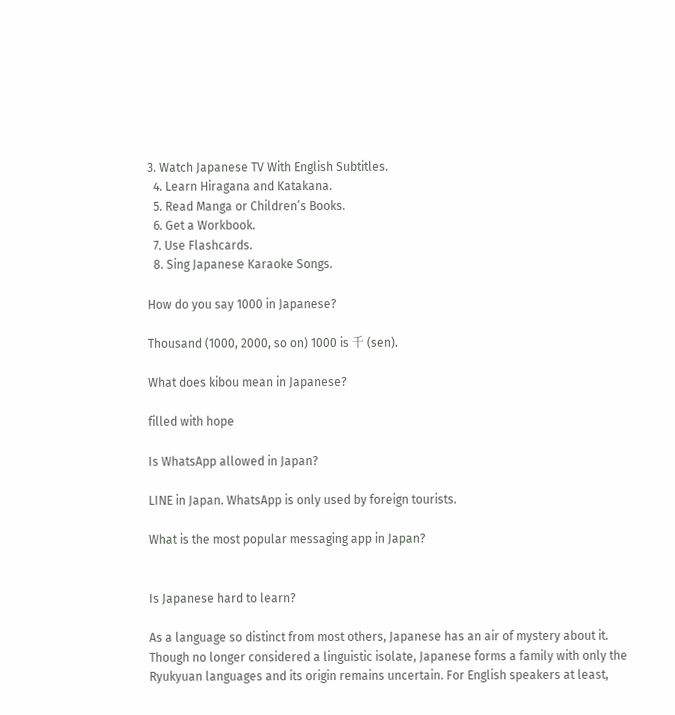3. Watch Japanese TV With English Subtitles.
  4. Learn Hiragana and Katakana.
  5. Read Manga or Children’s Books.
  6. Get a Workbook.
  7. Use Flashcards.
  8. Sing Japanese Karaoke Songs.

How do you say 1000 in Japanese?

Thousand (1000, 2000, so on) 1000 is 千 (sen).

What does kibou mean in Japanese?

filled with hope

Is WhatsApp allowed in Japan?

LINE in Japan. WhatsApp is only used by foreign tourists.

What is the most popular messaging app in Japan?


Is Japanese hard to learn?

As a language so distinct from most others, Japanese has an air of mystery about it. Though no longer considered a linguistic isolate, Japanese forms a family with only the Ryukyuan languages and its origin remains uncertain. For English speakers at least,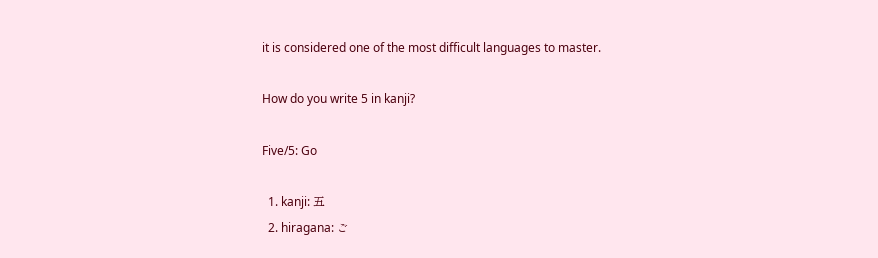it is considered one of the most difficult languages to master.

How do you write 5 in kanji?

Five/5: Go

  1. kanji: 五
  2. hiragana: ご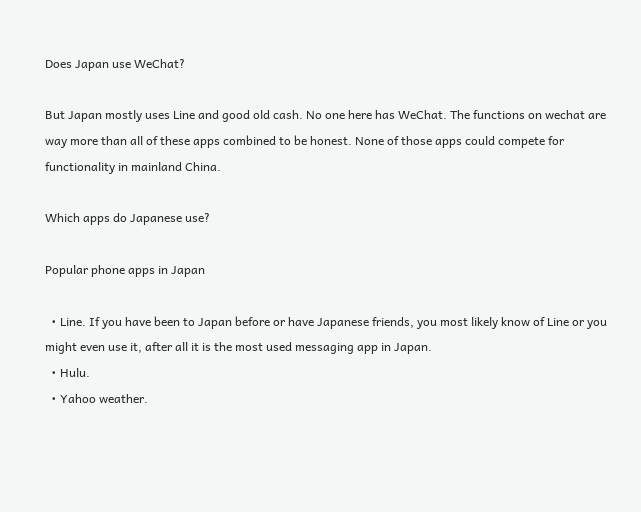Does Japan use WeChat?

But Japan mostly uses Line and good old cash. No one here has WeChat. The functions on wechat are way more than all of these apps combined to be honest. None of those apps could compete for functionality in mainland China.

Which apps do Japanese use?

Popular phone apps in Japan

  • Line. If you have been to Japan before or have Japanese friends, you most likely know of Line or you might even use it, after all it is the most used messaging app in Japan.
  • Hulu.
  • Yahoo weather.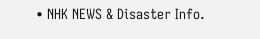• NHK NEWS & Disaster Info.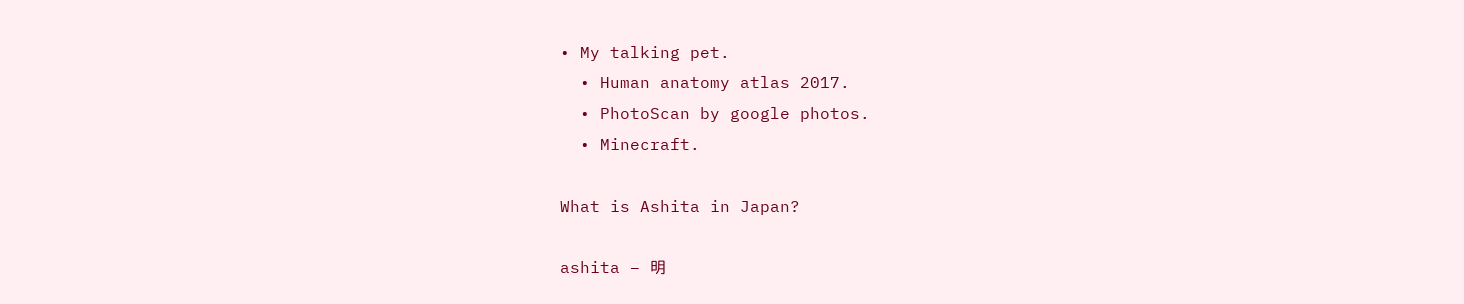• My talking pet.
  • Human anatomy atlas 2017.
  • PhotoScan by google photos.
  • Minecraft.

What is Ashita in Japan?

ashita – 明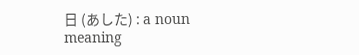日 (あした) : a noun meaning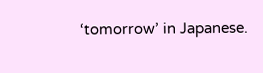‘tomorrow’ in Japanese.